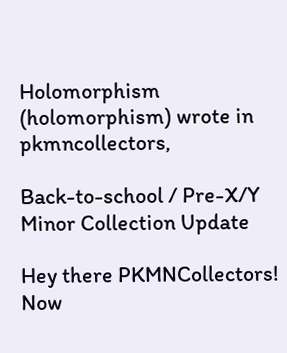Holomorphism (holomorphism) wrote in pkmncollectors,

Back-to-school / Pre-X/Y Minor Collection Update

Hey there PKMNCollectors! Now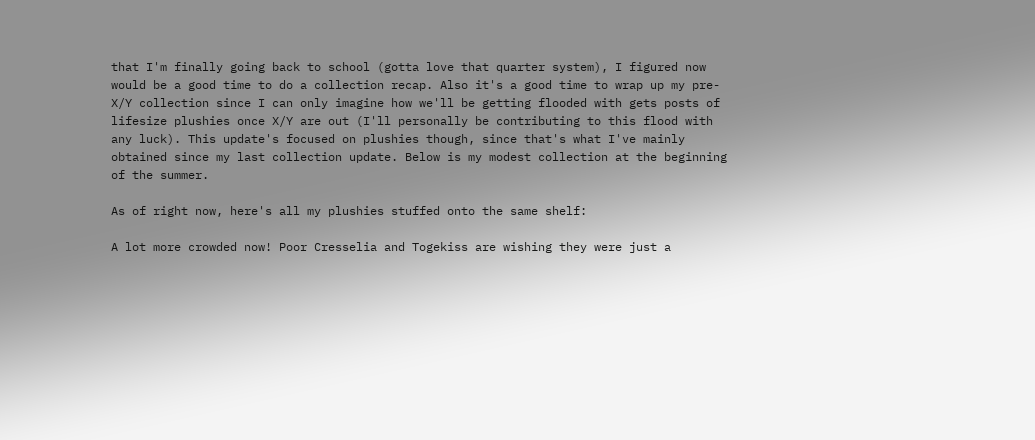that I'm finally going back to school (gotta love that quarter system), I figured now would be a good time to do a collection recap. Also it's a good time to wrap up my pre-X/Y collection since I can only imagine how we'll be getting flooded with gets posts of lifesize plushies once X/Y are out (I'll personally be contributing to this flood with any luck). This update's focused on plushies though, since that's what I've mainly obtained since my last collection update. Below is my modest collection at the beginning of the summer.

As of right now, here's all my plushies stuffed onto the same shelf:

A lot more crowded now! Poor Cresselia and Togekiss are wishing they were just a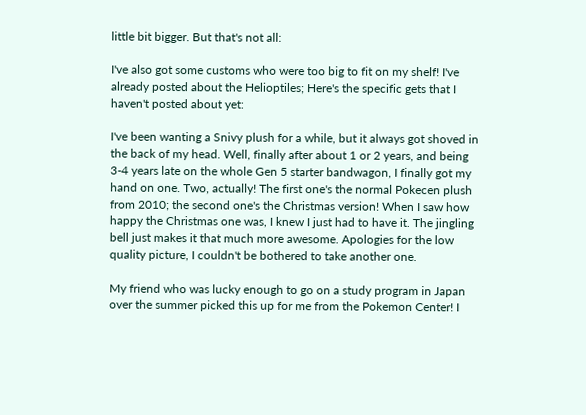little bit bigger. But that's not all:

I've also got some customs who were too big to fit on my shelf! I've already posted about the Helioptiles; Here's the specific gets that I haven't posted about yet:

I've been wanting a Snivy plush for a while, but it always got shoved in the back of my head. Well, finally after about 1 or 2 years, and being 3-4 years late on the whole Gen 5 starter bandwagon, I finally got my hand on one. Two, actually! The first one's the normal Pokecen plush from 2010; the second one's the Christmas version! When I saw how happy the Christmas one was, I knew I just had to have it. The jingling bell just makes it that much more awesome. Apologies for the low quality picture, I couldn't be bothered to take another one.

My friend who was lucky enough to go on a study program in Japan over the summer picked this up for me from the Pokemon Center! I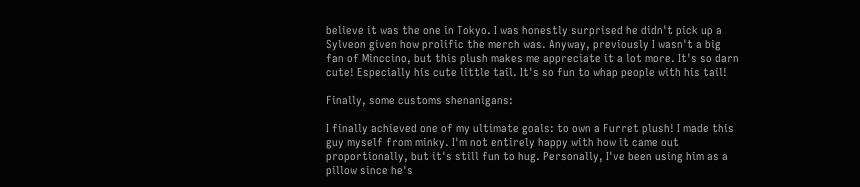believe it was the one in Tokyo. I was honestly surprised he didn't pick up a Sylveon given how prolific the merch was. Anyway, previously I wasn't a big fan of Minccino, but this plush makes me appreciate it a lot more. It's so darn cute! Especially his cute little tail. It's so fun to whap people with his tail!

Finally, some customs shenanigans:

I finally achieved one of my ultimate goals: to own a Furret plush! I made this guy myself from minky. I'm not entirely happy with how it came out proportionally, but it's still fun to hug. Personally, I've been using him as a pillow since he's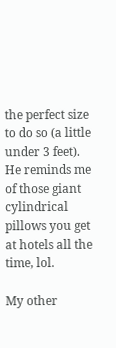the perfect size to do so (a little under 3 feet). He reminds me of those giant cylindrical pillows you get at hotels all the time, lol.

My other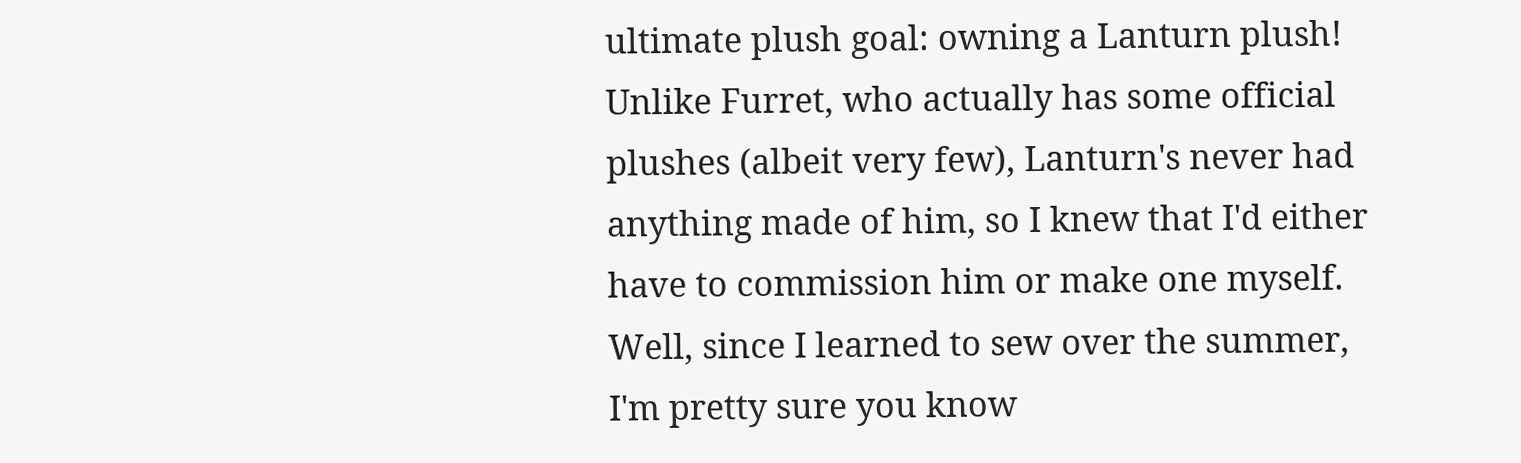ultimate plush goal: owning a Lanturn plush! Unlike Furret, who actually has some official plushes (albeit very few), Lanturn's never had anything made of him, so I knew that I'd either have to commission him or make one myself. Well, since I learned to sew over the summer, I'm pretty sure you know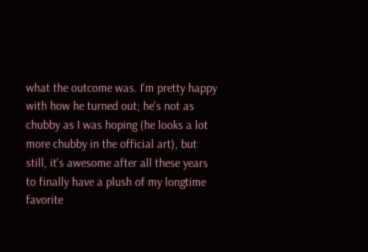what the outcome was. I'm pretty happy with how he turned out; he's not as chubby as I was hoping (he looks a lot more chubby in the official art), but still, it's awesome after all these years to finally have a plush of my longtime favorite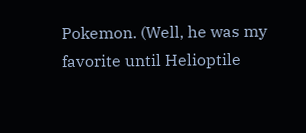Pokemon. (Well, he was my favorite until Helioptile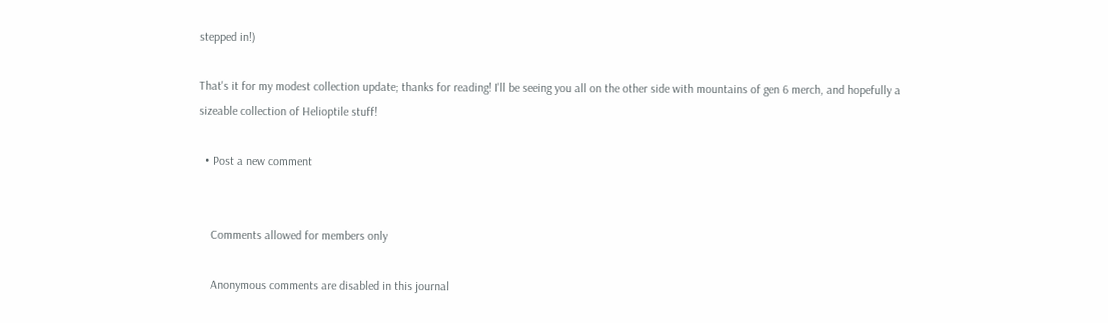stepped in!)

That's it for my modest collection update; thanks for reading! I'll be seeing you all on the other side with mountains of gen 6 merch, and hopefully a sizeable collection of Helioptile stuff!

  • Post a new comment


    Comments allowed for members only

    Anonymous comments are disabled in this journal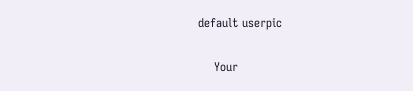default userpic

    Your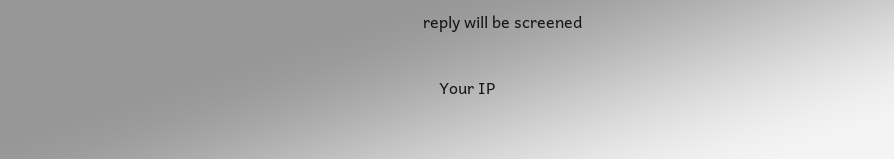reply will be screened

    Your IP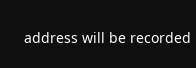address will be recorded